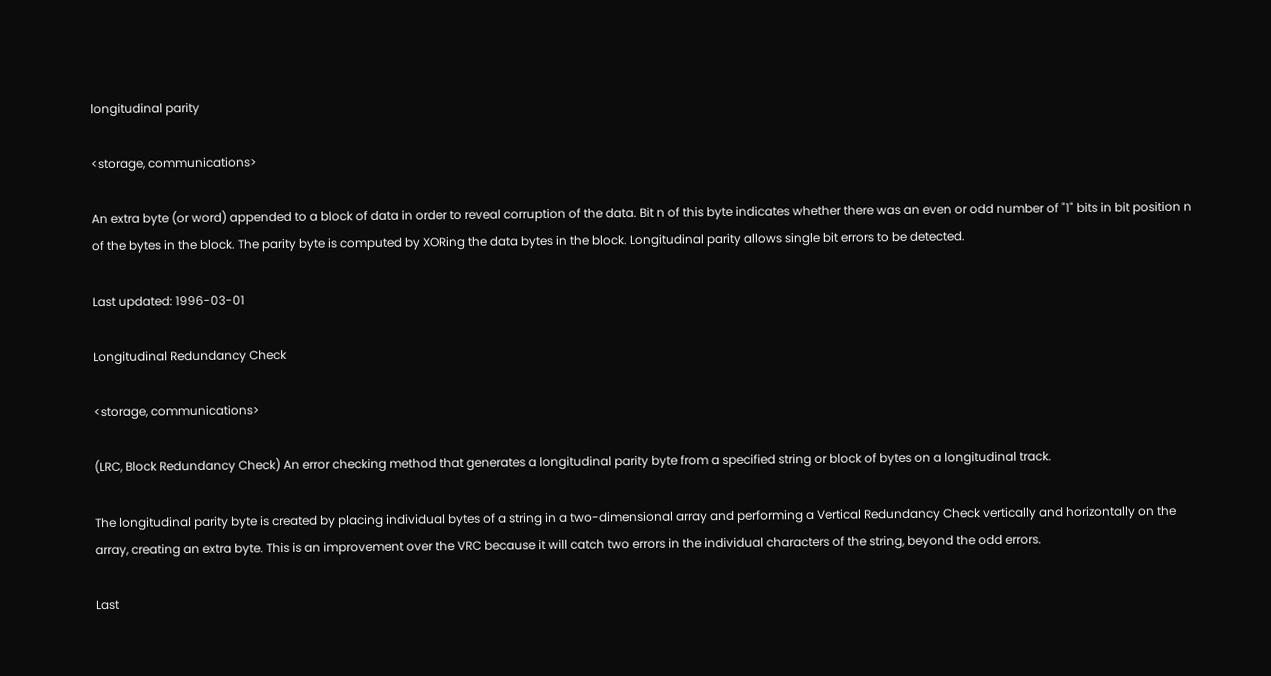longitudinal parity

<storage, communications>

An extra byte (or word) appended to a block of data in order to reveal corruption of the data. Bit n of this byte indicates whether there was an even or odd number of "1" bits in bit position n of the bytes in the block. The parity byte is computed by XORing the data bytes in the block. Longitudinal parity allows single bit errors to be detected.

Last updated: 1996-03-01

Longitudinal Redundancy Check

<storage, communications>

(LRC, Block Redundancy Check) An error checking method that generates a longitudinal parity byte from a specified string or block of bytes on a longitudinal track.

The longitudinal parity byte is created by placing individual bytes of a string in a two-dimensional array and performing a Vertical Redundancy Check vertically and horizontally on the array, creating an extra byte. This is an improvement over the VRC because it will catch two errors in the individual characters of the string, beyond the odd errors.

Last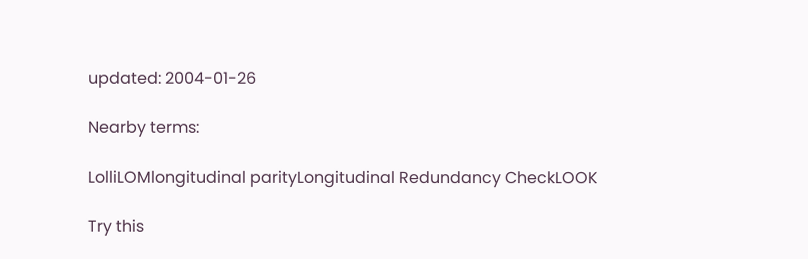updated: 2004-01-26

Nearby terms:

LolliLOMlongitudinal parityLongitudinal Redundancy CheckLOOK

Try this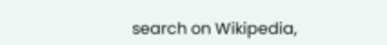search on Wikipedia,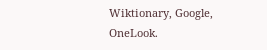Wiktionary, Google, OneLook.